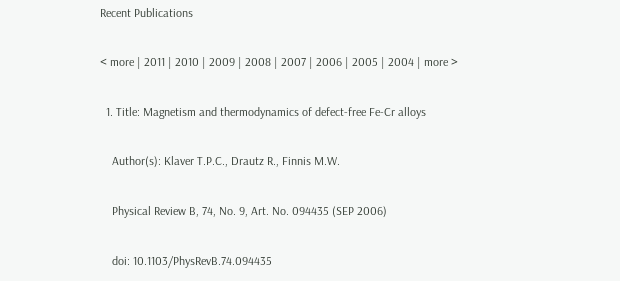Recent Publications

< more | 2011 | 2010 | 2009 | 2008 | 2007 | 2006 | 2005 | 2004 | more >

  1. Title: Magnetism and thermodynamics of defect-free Fe-Cr alloys

    Author(s): Klaver T.P.C., Drautz R., Finnis M.W.

    Physical Review B, 74, No. 9, Art. No. 094435 (SEP 2006)

    doi: 10.1103/PhysRevB.74.094435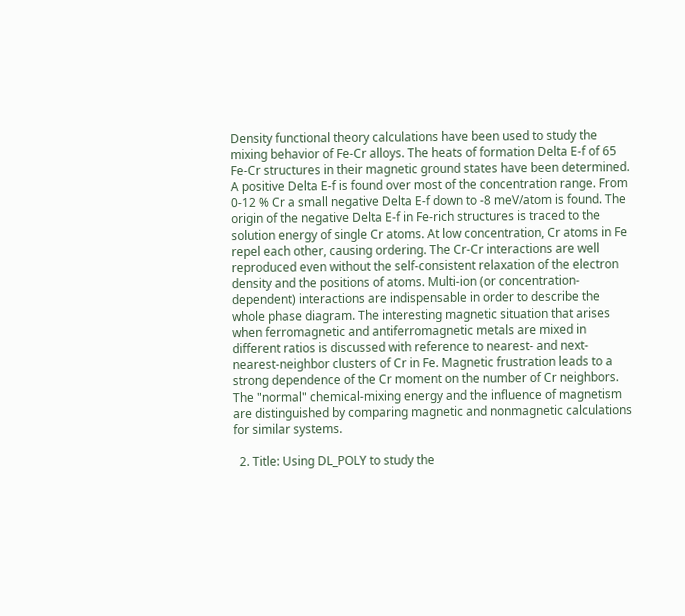Density functional theory calculations have been used to study the mixing behavior of Fe-Cr alloys. The heats of formation Delta E-f of 65 Fe-Cr structures in their magnetic ground states have been determined. A positive Delta E-f is found over most of the concentration range. From 0-12 % Cr a small negative Delta E-f down to -8 meV/atom is found. The origin of the negative Delta E-f in Fe-rich structures is traced to the solution energy of single Cr atoms. At low concentration, Cr atoms in Fe repel each other, causing ordering. The Cr-Cr interactions are well reproduced even without the self-consistent relaxation of the electron density and the positions of atoms. Multi-ion (or concentration-dependent) interactions are indispensable in order to describe the whole phase diagram. The interesting magnetic situation that arises when ferromagnetic and antiferromagnetic metals are mixed in different ratios is discussed with reference to nearest- and next-nearest-neighbor clusters of Cr in Fe. Magnetic frustration leads to a strong dependence of the Cr moment on the number of Cr neighbors. The "normal" chemical-mixing energy and the influence of magnetism are distinguished by comparing magnetic and nonmagnetic calculations for similar systems.

  2. Title: Using DL_POLY to study the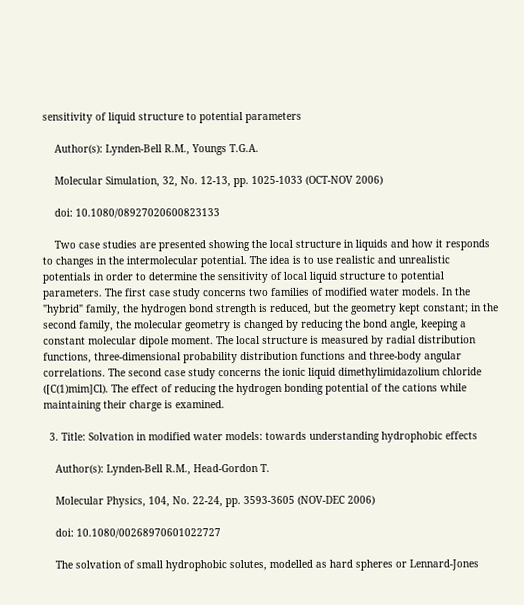sensitivity of liquid structure to potential parameters

    Author(s): Lynden-Bell R.M., Youngs T.G.A.

    Molecular Simulation, 32, No. 12-13, pp. 1025-1033 (OCT-NOV 2006)

    doi: 10.1080/08927020600823133

    Two case studies are presented showing the local structure in liquids and how it responds to changes in the intermolecular potential. The idea is to use realistic and unrealistic potentials in order to determine the sensitivity of local liquid structure to potential parameters. The first case study concerns two families of modified water models. In the "hybrid" family, the hydrogen bond strength is reduced, but the geometry kept constant; in the second family, the molecular geometry is changed by reducing the bond angle, keeping a constant molecular dipole moment. The local structure is measured by radial distribution functions, three-dimensional probability distribution functions and three-body angular correlations. The second case study concerns the ionic liquid dimethylimidazolium chloride ([C(1)mim]Cl). The effect of reducing the hydrogen bonding potential of the cations while maintaining their charge is examined.

  3. Title: Solvation in modified water models: towards understanding hydrophobic effects

    Author(s): Lynden-Bell R.M., Head-Gordon T.

    Molecular Physics, 104, No. 22-24, pp. 3593-3605 (NOV-DEC 2006)

    doi: 10.1080/00268970601022727

    The solvation of small hydrophobic solutes, modelled as hard spheres or Lennard-Jones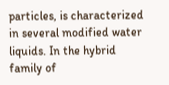particles, is characterized in several modified water liquids. In the hybrid family of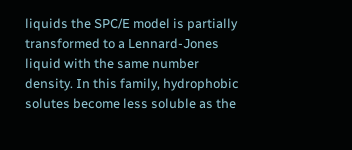liquids the SPC/E model is partially transformed to a Lennard-Jones liquid with the same number density. In this family, hydrophobic solutes become less soluble as the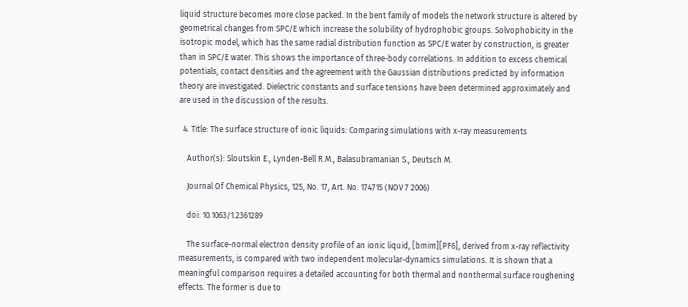liquid structure becomes more close packed. In the bent family of models the network structure is altered by geometrical changes from SPC/E which increase the solubility of hydrophobic groups. Solvophobicity in the isotropic model, which has the same radial distribution function as SPC/E water by construction, is greater than in SPC/E water. This shows the importance of three-body correlations. In addition to excess chemical potentials, contact densities and the agreement with the Gaussian distributions predicted by information theory are investigated. Dielectric constants and surface tensions have been determined approximately and are used in the discussion of the results.

  4. Title: The surface structure of ionic liquids: Comparing simulations with x-ray measurements

    Author(s): Sloutskin E., Lynden-Bell R.M., Balasubramanian S., Deutsch M.

    Journal Of Chemical Physics, 125, No. 17, Art. No. 174715 (NOV 7 2006)

    doi: 10.1063/1.2361289

    The surface-normal electron density profile of an ionic liquid, [bmim][PF6], derived from x-ray reflectivity measurements, is compared with two independent molecular-dynamics simulations. It is shown that a meaningful comparison requires a detailed accounting for both thermal and nonthermal surface roughening effects. The former is due to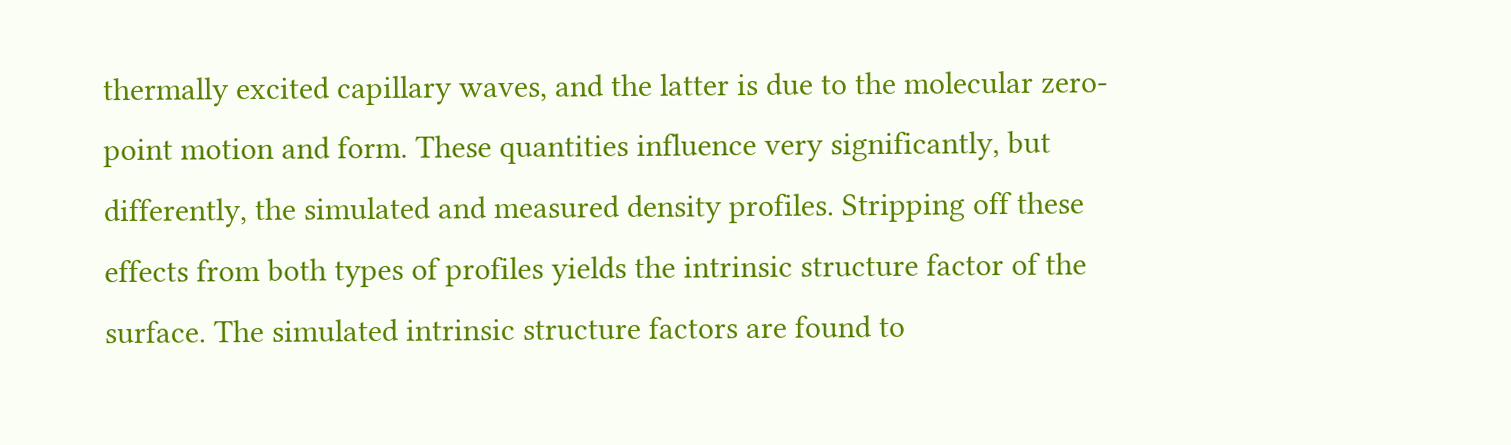thermally excited capillary waves, and the latter is due to the molecular zero-point motion and form. These quantities influence very significantly, but differently, the simulated and measured density profiles. Stripping off these effects from both types of profiles yields the intrinsic structure factor of the surface. The simulated intrinsic structure factors are found to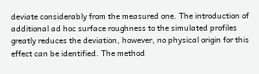deviate considerably from the measured one. The introduction of additional ad hoc surface roughness to the simulated profiles greatly reduces the deviation, however, no physical origin for this effect can be identified. The method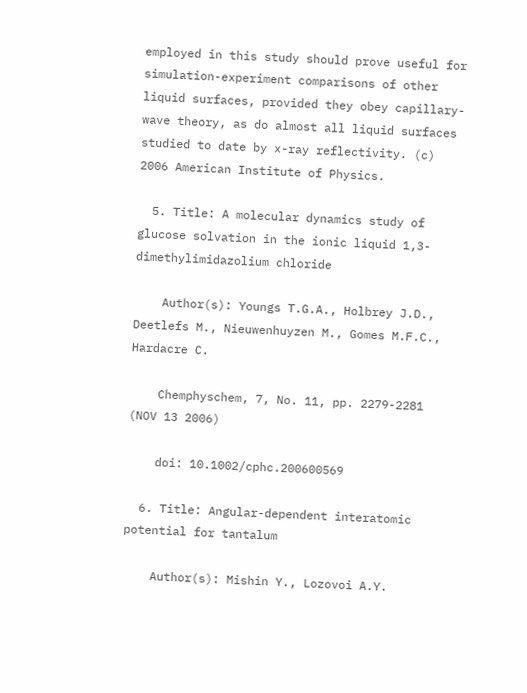employed in this study should prove useful for simulation-experiment comparisons of other liquid surfaces, provided they obey capillary-wave theory, as do almost all liquid surfaces studied to date by x-ray reflectivity. (c) 2006 American Institute of Physics.

  5. Title: A molecular dynamics study of glucose solvation in the ionic liquid 1,3-dimethylimidazolium chloride

    Author(s): Youngs T.G.A., Holbrey J.D., Deetlefs M., Nieuwenhuyzen M., Gomes M.F.C., Hardacre C.

    Chemphyschem, 7, No. 11, pp. 2279-2281 (NOV 13 2006)

    doi: 10.1002/cphc.200600569

  6. Title: Angular-dependent interatomic potential for tantalum

    Author(s): Mishin Y., Lozovoi A.Y.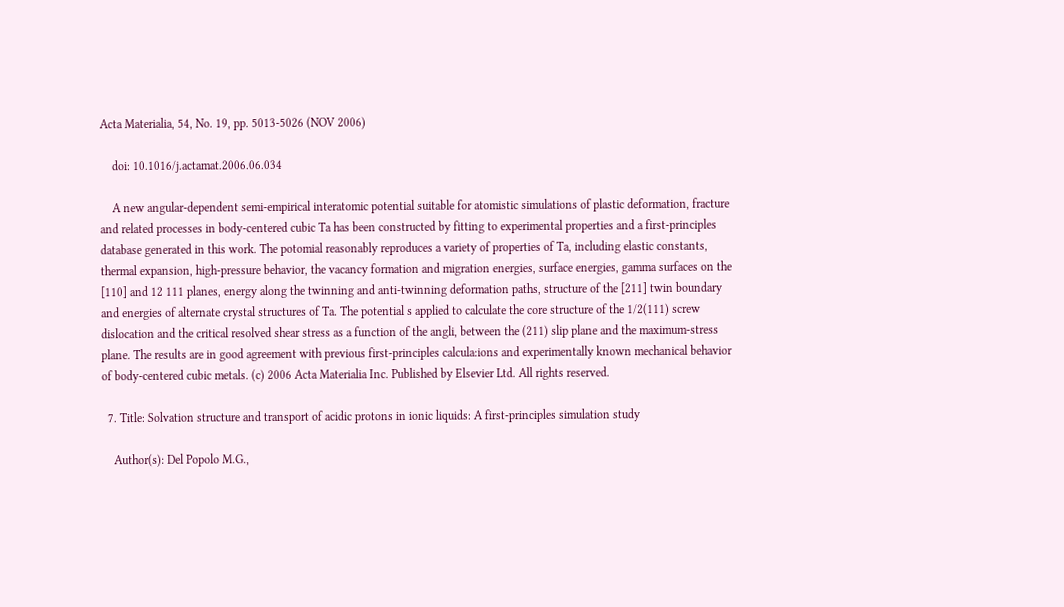Acta Materialia, 54, No. 19, pp. 5013-5026 (NOV 2006)

    doi: 10.1016/j.actamat.2006.06.034

    A new angular-dependent semi-empirical interatomic potential suitable for atomistic simulations of plastic deformation, fracture and related processes in body-centered cubic Ta has been constructed by fitting to experimental properties and a first-principles database generated in this work. The potomial reasonably reproduces a variety of properties of Ta, including elastic constants, thermal expansion, high-pressure behavior, the vacancy formation and migration energies, surface energies, gamma surfaces on the [110] and 12 111 planes, energy along the twinning and anti-twinning deformation paths, structure of the [211] twin boundary and energies of alternate crystal structures of Ta. The potential s applied to calculate the core structure of the 1/2(111) screw dislocation and the critical resolved shear stress as a function of the angli, between the (211) slip plane and the maximum-stress plane. The results are in good agreement with previous first-principles calcula:ions and experimentally known mechanical behavior of body-centered cubic metals. (c) 2006 Acta Materialia Inc. Published by Elsevier Ltd. All rights reserved.

  7. Title: Solvation structure and transport of acidic protons in ionic liquids: A first-principles simulation study

    Author(s): Del Popolo M.G.,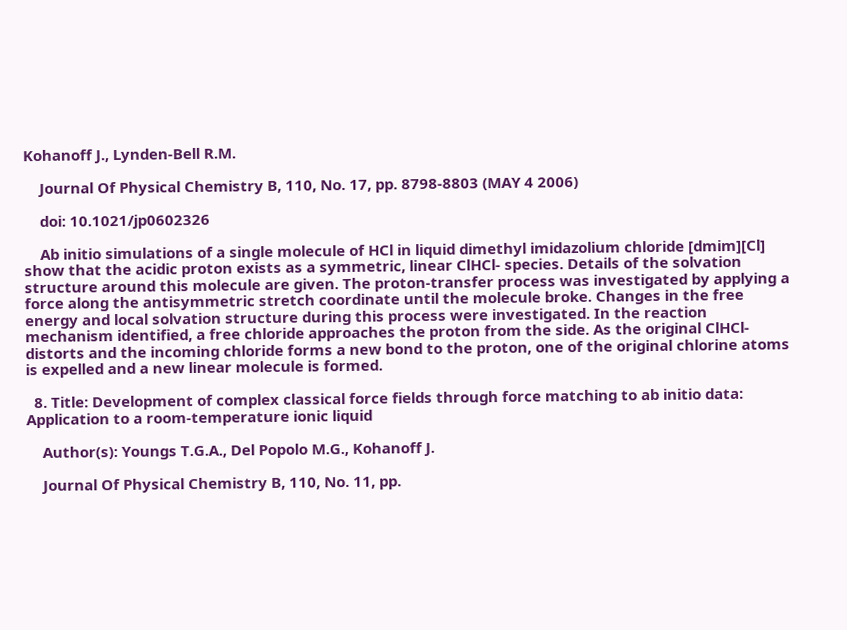Kohanoff J., Lynden-Bell R.M.

    Journal Of Physical Chemistry B, 110, No. 17, pp. 8798-8803 (MAY 4 2006)

    doi: 10.1021/jp0602326

    Ab initio simulations of a single molecule of HCl in liquid dimethyl imidazolium chloride [dmim][Cl] show that the acidic proton exists as a symmetric, linear ClHCl- species. Details of the solvation structure around this molecule are given. The proton-transfer process was investigated by applying a force along the antisymmetric stretch coordinate until the molecule broke. Changes in the free energy and local solvation structure during this process were investigated. In the reaction mechanism identified, a free chloride approaches the proton from the side. As the original ClHCl- distorts and the incoming chloride forms a new bond to the proton, one of the original chlorine atoms is expelled and a new linear molecule is formed.

  8. Title: Development of complex classical force fields through force matching to ab initio data: Application to a room-temperature ionic liquid

    Author(s): Youngs T.G.A., Del Popolo M.G., Kohanoff J.

    Journal Of Physical Chemistry B, 110, No. 11, pp.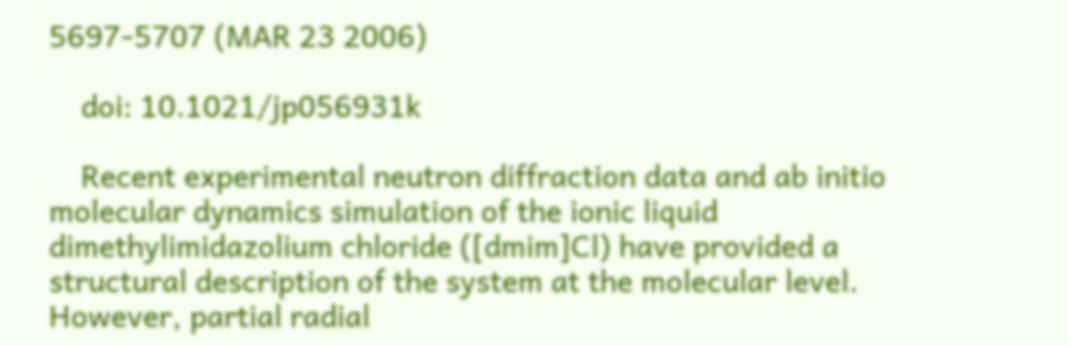5697-5707 (MAR 23 2006)

    doi: 10.1021/jp056931k

    Recent experimental neutron diffraction data and ab initio molecular dynamics simulation of the ionic liquid dimethylimidazolium chloride ([dmim]Cl) have provided a structural description of the system at the molecular level. However, partial radial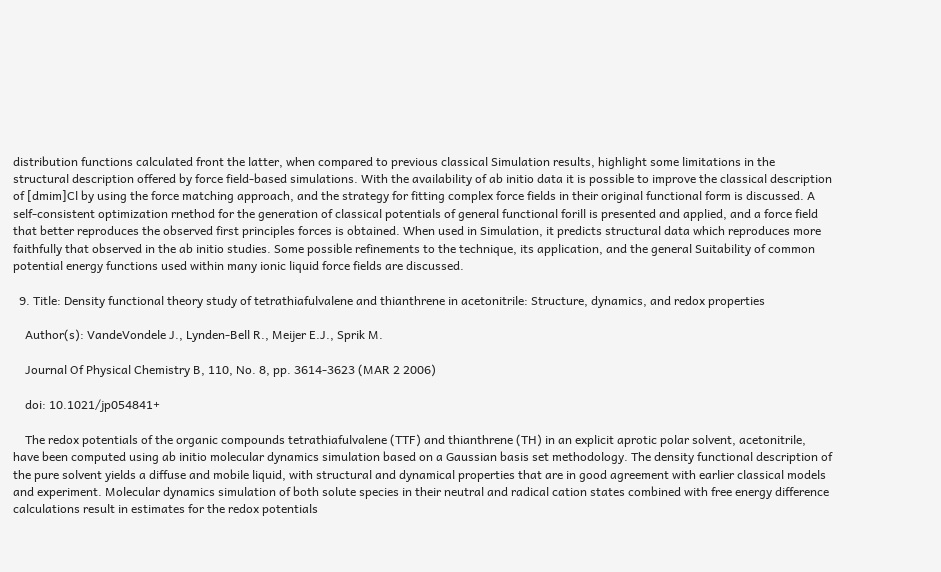distribution functions calculated front the latter, when compared to previous classical Simulation results, highlight some limitations in the structural description offered by force field-based simulations. With the availability of ab initio data it is possible to improve the classical description of [dmim]Cl by using the force matching approach, and the strategy for fitting complex force fields in their original functional form is discussed. A self-consistent optimization rnethod for the generation of classical potentials of general functional forill is presented and applied, and a force field that better reproduces the observed first principles forces is obtained. When used in Simulation, it predicts structural data which reproduces more faithfully that observed in the ab initio studies. Some possible refinements to the technique, its application, and the general Suitability of common potential energy functions used within many ionic liquid force fields are discussed.

  9. Title: Density functional theory study of tetrathiafulvalene and thianthrene in acetonitrile: Structure, dynamics, and redox properties

    Author(s): VandeVondele J., Lynden-Bell R., Meijer E.J., Sprik M.

    Journal Of Physical Chemistry B, 110, No. 8, pp. 3614-3623 (MAR 2 2006)

    doi: 10.1021/jp054841+

    The redox potentials of the organic compounds tetrathiafulvalene (TTF) and thianthrene (TH) in an explicit aprotic polar solvent, acetonitrile, have been computed using ab initio molecular dynamics simulation based on a Gaussian basis set methodology. The density functional description of the pure solvent yields a diffuse and mobile liquid, with structural and dynamical properties that are in good agreement with earlier classical models and experiment. Molecular dynamics simulation of both solute species in their neutral and radical cation states combined with free energy difference calculations result in estimates for the redox potentials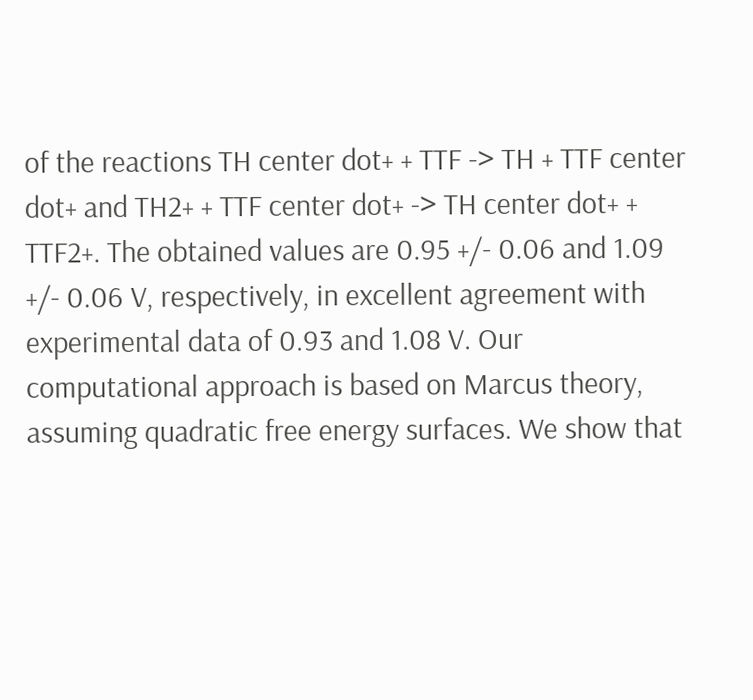of the reactions TH center dot+ + TTF -> TH + TTF center dot+ and TH2+ + TTF center dot+ -> TH center dot+ + TTF2+. The obtained values are 0.95 +/- 0.06 and 1.09 +/- 0.06 V, respectively, in excellent agreement with experimental data of 0.93 and 1.08 V. Our computational approach is based on Marcus theory, assuming quadratic free energy surfaces. We show that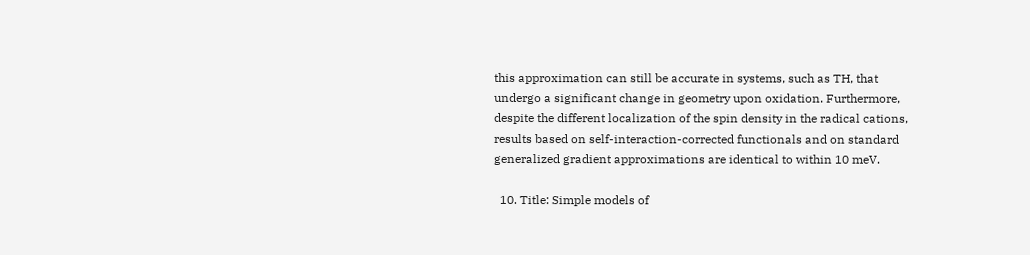this approximation can still be accurate in systems, such as TH, that undergo a significant change in geometry upon oxidation. Furthermore, despite the different localization of the spin density in the radical cations, results based on self-interaction-corrected functionals and on standard generalized gradient approximations are identical to within 10 meV.

  10. Title: Simple models of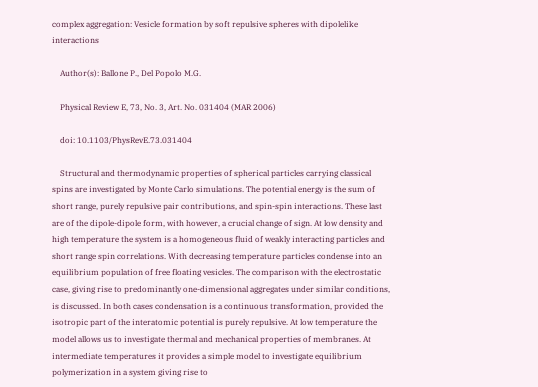complex aggregation: Vesicle formation by soft repulsive spheres with dipolelike interactions

    Author(s): Ballone P., Del Popolo M.G.

    Physical Review E, 73, No. 3, Art. No. 031404 (MAR 2006)

    doi: 10.1103/PhysRevE.73.031404

    Structural and thermodynamic properties of spherical particles carrying classical spins are investigated by Monte Carlo simulations. The potential energy is the sum of short range, purely repulsive pair contributions, and spin-spin interactions. These last are of the dipole-dipole form, with however, a crucial change of sign. At low density and high temperature the system is a homogeneous fluid of weakly interacting particles and short range spin correlations. With decreasing temperature particles condense into an equilibrium population of free floating vesicles. The comparison with the electrostatic case, giving rise to predominantly one-dimensional aggregates under similar conditions, is discussed. In both cases condensation is a continuous transformation, provided the isotropic part of the interatomic potential is purely repulsive. At low temperature the model allows us to investigate thermal and mechanical properties of membranes. At intermediate temperatures it provides a simple model to investigate equilibrium polymerization in a system giving rise to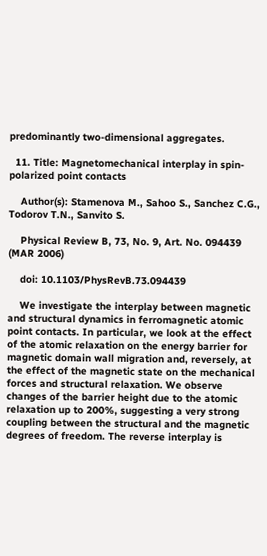predominantly two-dimensional aggregates.

  11. Title: Magnetomechanical interplay in spin-polarized point contacts

    Author(s): Stamenova M., Sahoo S., Sanchez C.G., Todorov T.N., Sanvito S.

    Physical Review B, 73, No. 9, Art. No. 094439 (MAR 2006)

    doi: 10.1103/PhysRevB.73.094439

    We investigate the interplay between magnetic and structural dynamics in ferromagnetic atomic point contacts. In particular, we look at the effect of the atomic relaxation on the energy barrier for magnetic domain wall migration and, reversely, at the effect of the magnetic state on the mechanical forces and structural relaxation. We observe changes of the barrier height due to the atomic relaxation up to 200%, suggesting a very strong coupling between the structural and the magnetic degrees of freedom. The reverse interplay is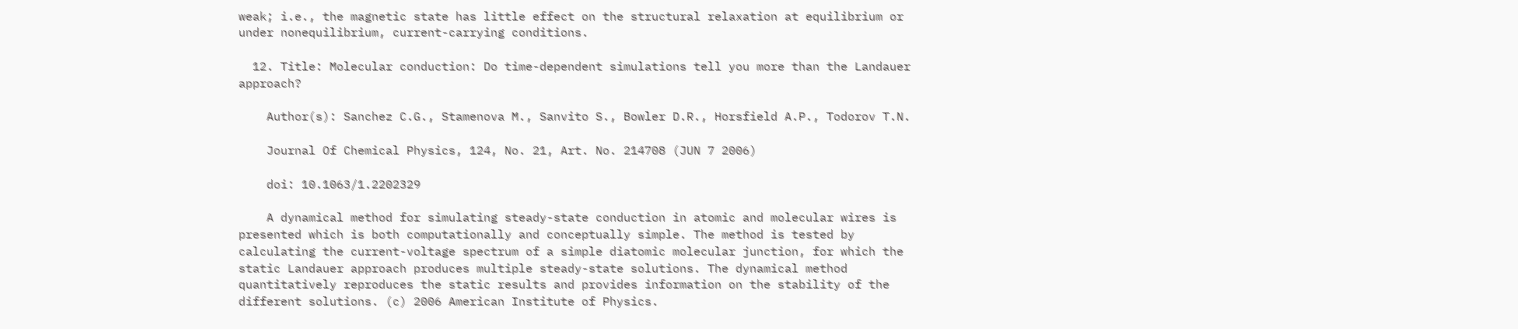weak; i.e., the magnetic state has little effect on the structural relaxation at equilibrium or under nonequilibrium, current-carrying conditions.

  12. Title: Molecular conduction: Do time-dependent simulations tell you more than the Landauer approach?

    Author(s): Sanchez C.G., Stamenova M., Sanvito S., Bowler D.R., Horsfield A.P., Todorov T.N.

    Journal Of Chemical Physics, 124, No. 21, Art. No. 214708 (JUN 7 2006)

    doi: 10.1063/1.2202329

    A dynamical method for simulating steady-state conduction in atomic and molecular wires is presented which is both computationally and conceptually simple. The method is tested by calculating the current-voltage spectrum of a simple diatomic molecular junction, for which the static Landauer approach produces multiple steady-state solutions. The dynamical method quantitatively reproduces the static results and provides information on the stability of the different solutions. (c) 2006 American Institute of Physics.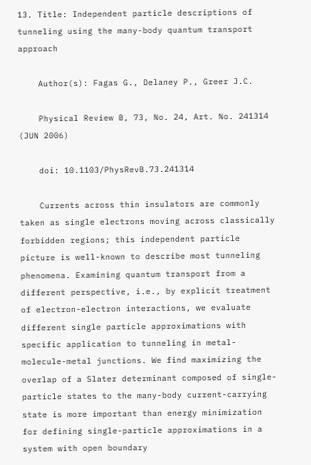13. Title: Independent particle descriptions of tunneling using the many-body quantum transport approach

    Author(s): Fagas G., Delaney P., Greer J.C.

    Physical Review B, 73, No. 24, Art. No. 241314 (JUN 2006)

    doi: 10.1103/PhysRevB.73.241314

    Currents across thin insulators are commonly taken as single electrons moving across classically forbidden regions; this independent particle picture is well-known to describe most tunneling phenomena. Examining quantum transport from a different perspective, i.e., by explicit treatment of electron-electron interactions, we evaluate different single particle approximations with specific application to tunneling in metal-molecule-metal junctions. We find maximizing the overlap of a Slater determinant composed of single-particle states to the many-body current-carrying state is more important than energy minimization for defining single-particle approximations in a system with open boundary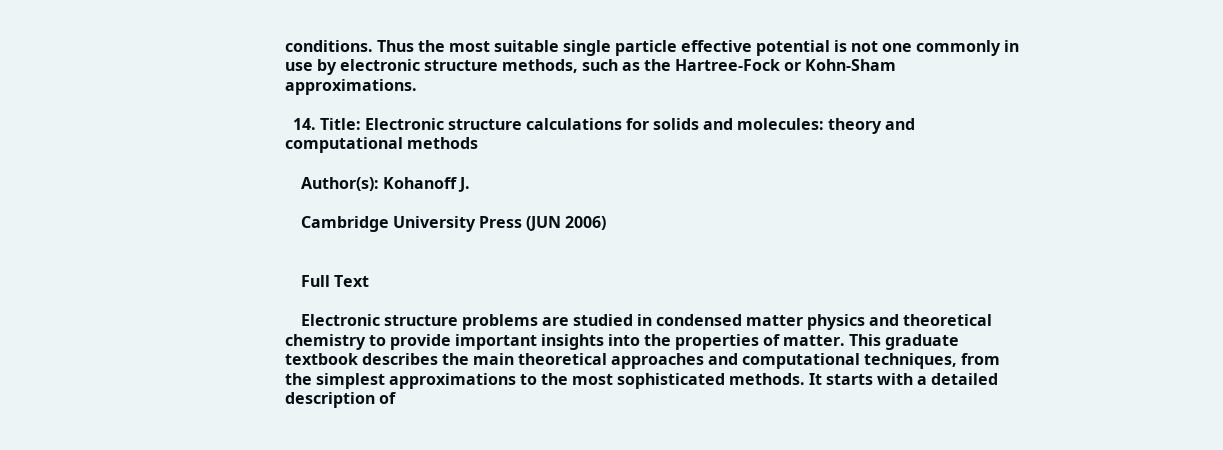conditions. Thus the most suitable single particle effective potential is not one commonly in use by electronic structure methods, such as the Hartree-Fock or Kohn-Sham approximations.

  14. Title: Electronic structure calculations for solids and molecules: theory and computational methods

    Author(s): Kohanoff J.

    Cambridge University Press (JUN 2006)


    Full Text

    Electronic structure problems are studied in condensed matter physics and theoretical chemistry to provide important insights into the properties of matter. This graduate textbook describes the main theoretical approaches and computational techniques, from the simplest approximations to the most sophisticated methods. It starts with a detailed description of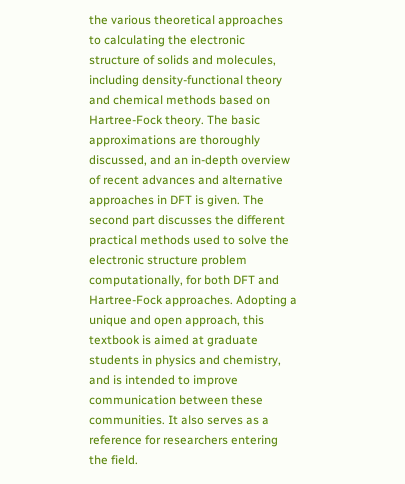the various theoretical approaches to calculating the electronic structure of solids and molecules, including density-functional theory and chemical methods based on Hartree-Fock theory. The basic approximations are thoroughly discussed, and an in-depth overview of recent advances and alternative approaches in DFT is given. The second part discusses the different practical methods used to solve the electronic structure problem computationally, for both DFT and Hartree-Fock approaches. Adopting a unique and open approach, this textbook is aimed at graduate students in physics and chemistry, and is intended to improve communication between these communities. It also serves as a reference for researchers entering the field.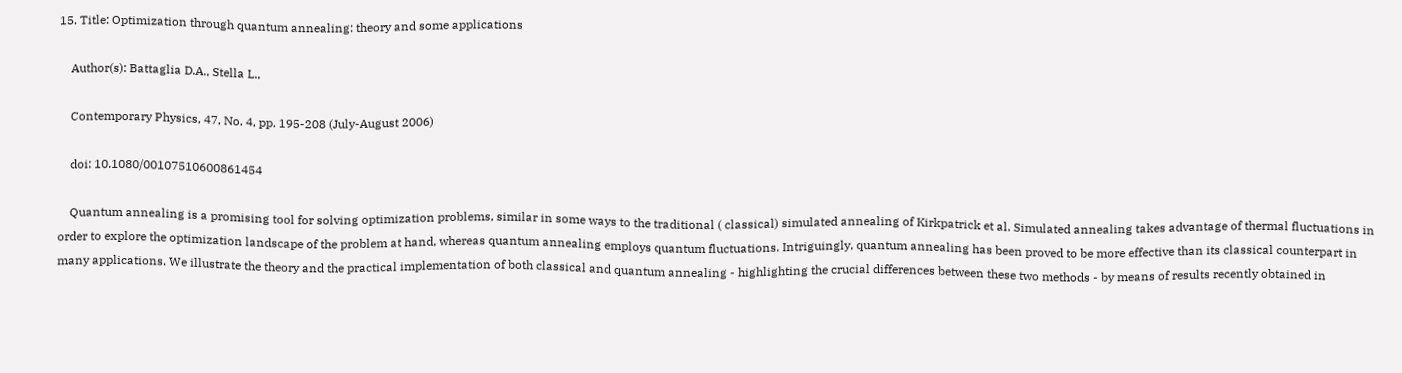15. Title: Optimization through quantum annealing: theory and some applications

    Author(s): Battaglia D.A., Stella L.,

    Contemporary Physics, 47, No. 4, pp. 195-208 (July-August 2006)

    doi: 10.1080/00107510600861454

    Quantum annealing is a promising tool for solving optimization problems, similar in some ways to the traditional ( classical) simulated annealing of Kirkpatrick et al. Simulated annealing takes advantage of thermal fluctuations in order to explore the optimization landscape of the problem at hand, whereas quantum annealing employs quantum fluctuations. Intriguingly, quantum annealing has been proved to be more effective than its classical counterpart in many applications. We illustrate the theory and the practical implementation of both classical and quantum annealing - highlighting the crucial differences between these two methods - by means of results recently obtained in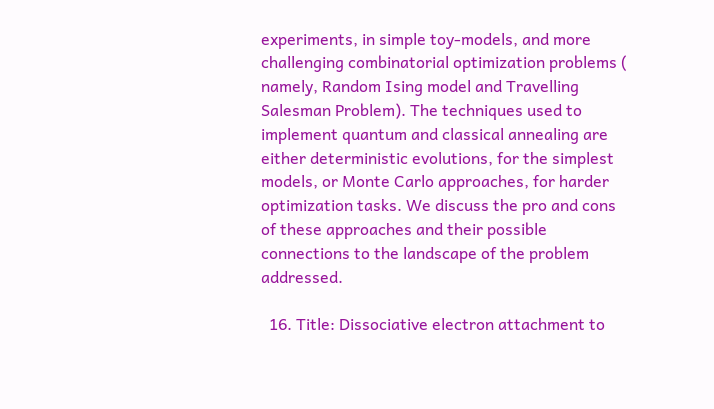experiments, in simple toy-models, and more challenging combinatorial optimization problems ( namely, Random Ising model and Travelling Salesman Problem). The techniques used to implement quantum and classical annealing are either deterministic evolutions, for the simplest models, or Monte Carlo approaches, for harder optimization tasks. We discuss the pro and cons of these approaches and their possible connections to the landscape of the problem addressed.

  16. Title: Dissociative electron attachment to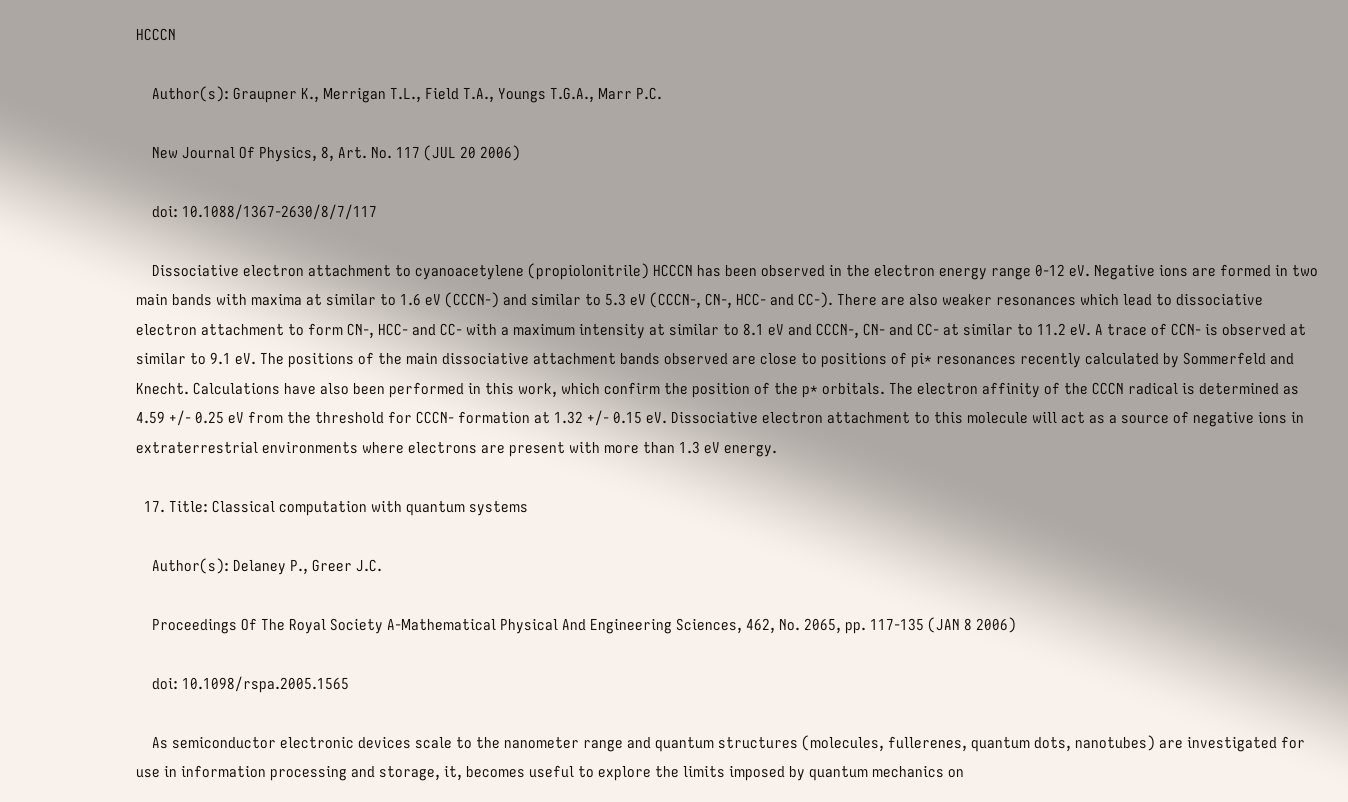HCCCN

    Author(s): Graupner K., Merrigan T.L., Field T.A., Youngs T.G.A., Marr P.C.

    New Journal Of Physics, 8, Art. No. 117 (JUL 20 2006)

    doi: 10.1088/1367-2630/8/7/117

    Dissociative electron attachment to cyanoacetylene (propiolonitrile) HCCCN has been observed in the electron energy range 0-12 eV. Negative ions are formed in two main bands with maxima at similar to 1.6 eV (CCCN-) and similar to 5.3 eV (CCCN-, CN-, HCC- and CC-). There are also weaker resonances which lead to dissociative electron attachment to form CN-, HCC- and CC- with a maximum intensity at similar to 8.1 eV and CCCN-, CN- and CC- at similar to 11.2 eV. A trace of CCN- is observed at similar to 9.1 eV. The positions of the main dissociative attachment bands observed are close to positions of pi* resonances recently calculated by Sommerfeld and Knecht. Calculations have also been performed in this work, which confirm the position of the p* orbitals. The electron affinity of the CCCN radical is determined as 4.59 +/- 0.25 eV from the threshold for CCCN- formation at 1.32 +/- 0.15 eV. Dissociative electron attachment to this molecule will act as a source of negative ions in extraterrestrial environments where electrons are present with more than 1.3 eV energy.

  17. Title: Classical computation with quantum systems

    Author(s): Delaney P., Greer J.C.

    Proceedings Of The Royal Society A-Mathematical Physical And Engineering Sciences, 462, No. 2065, pp. 117-135 (JAN 8 2006)

    doi: 10.1098/rspa.2005.1565

    As semiconductor electronic devices scale to the nanometer range and quantum structures (molecules, fullerenes, quantum dots, nanotubes) are investigated for use in information processing and storage, it, becomes useful to explore the limits imposed by quantum mechanics on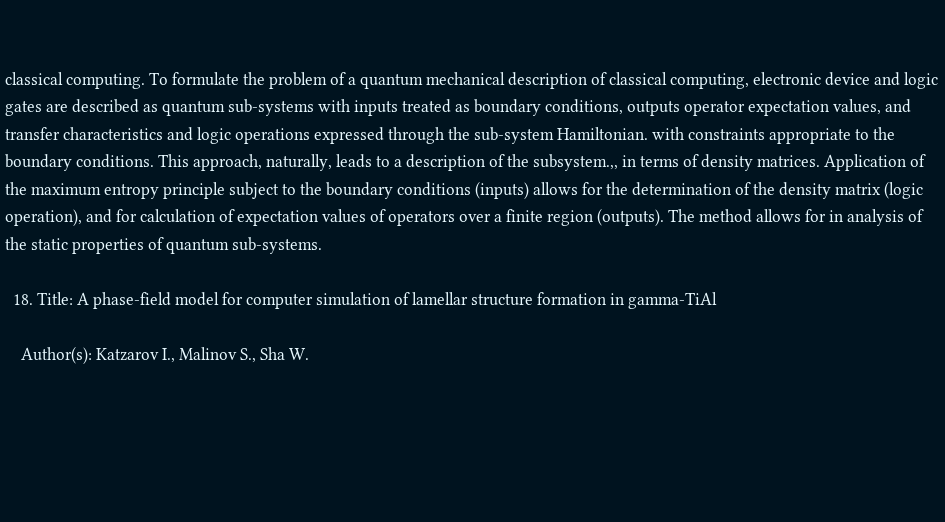classical computing. To formulate the problem of a quantum mechanical description of classical computing, electronic device and logic gates are described as quantum sub-systems with inputs treated as boundary conditions, outputs operator expectation values, and transfer characteristics and logic operations expressed through the sub-system Hamiltonian. with constraints appropriate to the boundary conditions. This approach, naturally, leads to a description of the subsystem.,, in terms of density matrices. Application of the maximum entropy principle subject to the boundary conditions (inputs) allows for the determination of the density matrix (logic operation), and for calculation of expectation values of operators over a finite region (outputs). The method allows for in analysis of the static properties of quantum sub-systems.

  18. Title: A phase-field model for computer simulation of lamellar structure formation in gamma-TiAl

    Author(s): Katzarov I., Malinov S., Sha W.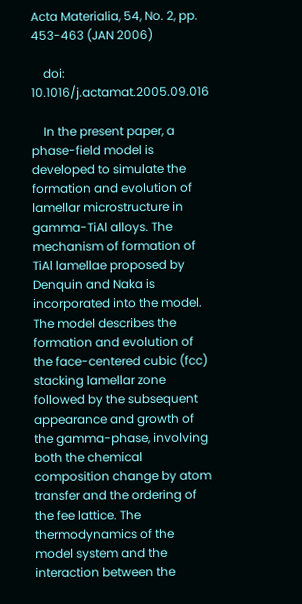Acta Materialia, 54, No. 2, pp. 453-463 (JAN 2006)

    doi: 10.1016/j.actamat.2005.09.016

    In the present paper, a phase-field model is developed to simulate the formation and evolution of lamellar microstructure in gamma-TiAl alloys. The mechanism of formation of TiAl lamellae proposed by Denquin and Naka is incorporated into the model. The model describes the formation and evolution of the face-centered cubic (fcc) stacking lamellar zone followed by the subsequent appearance and growth of the gamma-phase, involving both the chemical composition change by atom transfer and the ordering of the fee lattice. The thermodynamics of the model system and the interaction between the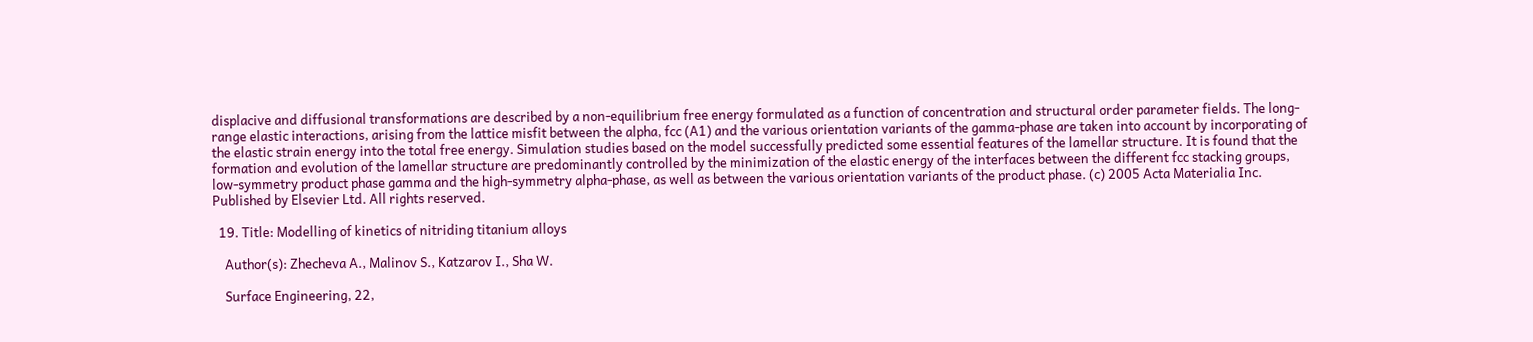displacive and diffusional transformations are described by a non-equilibrium free energy formulated as a function of concentration and structural order parameter fields. The long-range elastic interactions, arising from the lattice misfit between the alpha, fcc (A1) and the various orientation variants of the gamma-phase are taken into account by incorporating of the elastic strain energy into the total free energy. Simulation studies based on the model successfully predicted some essential features of the lamellar structure. It is found that the formation and evolution of the lamellar structure are predominantly controlled by the minimization of the elastic energy of the interfaces between the different fcc stacking groups, low-symmetry product phase gamma and the high-symmetry alpha-phase, as well as between the various orientation variants of the product phase. (c) 2005 Acta Materialia Inc. Published by Elsevier Ltd. All rights reserved.

  19. Title: Modelling of kinetics of nitriding titanium alloys

    Author(s): Zhecheva A., Malinov S., Katzarov I., Sha W.

    Surface Engineering, 22,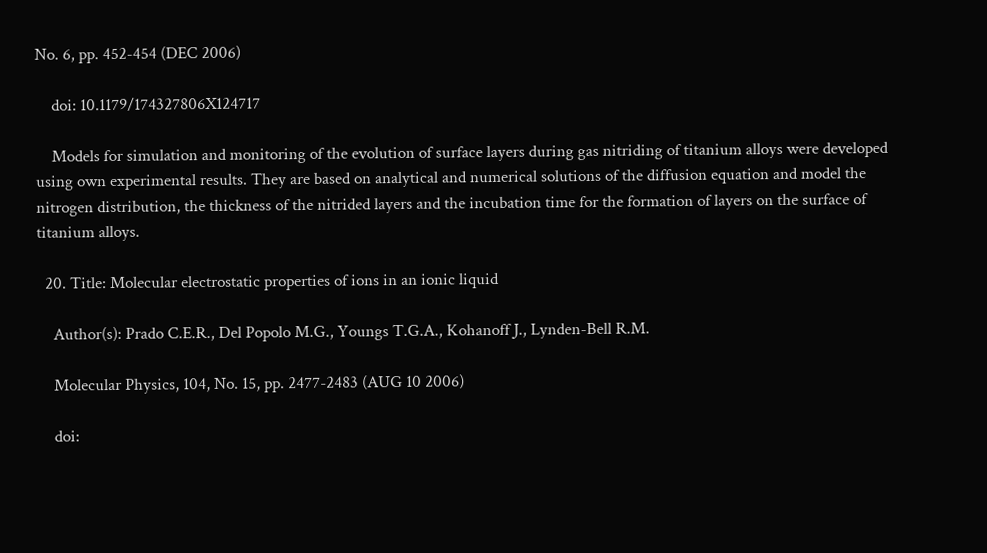No. 6, pp. 452-454 (DEC 2006)

    doi: 10.1179/174327806X124717

    Models for simulation and monitoring of the evolution of surface layers during gas nitriding of titanium alloys were developed using own experimental results. They are based on analytical and numerical solutions of the diffusion equation and model the nitrogen distribution, the thickness of the nitrided layers and the incubation time for the formation of layers on the surface of titanium alloys.

  20. Title: Molecular electrostatic properties of ions in an ionic liquid

    Author(s): Prado C.E.R., Del Popolo M.G., Youngs T.G.A., Kohanoff J., Lynden-Bell R.M.

    Molecular Physics, 104, No. 15, pp. 2477-2483 (AUG 10 2006)

    doi: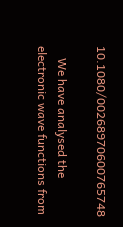10.1080/00268970600765748

    We have analysed the electronic wave functions from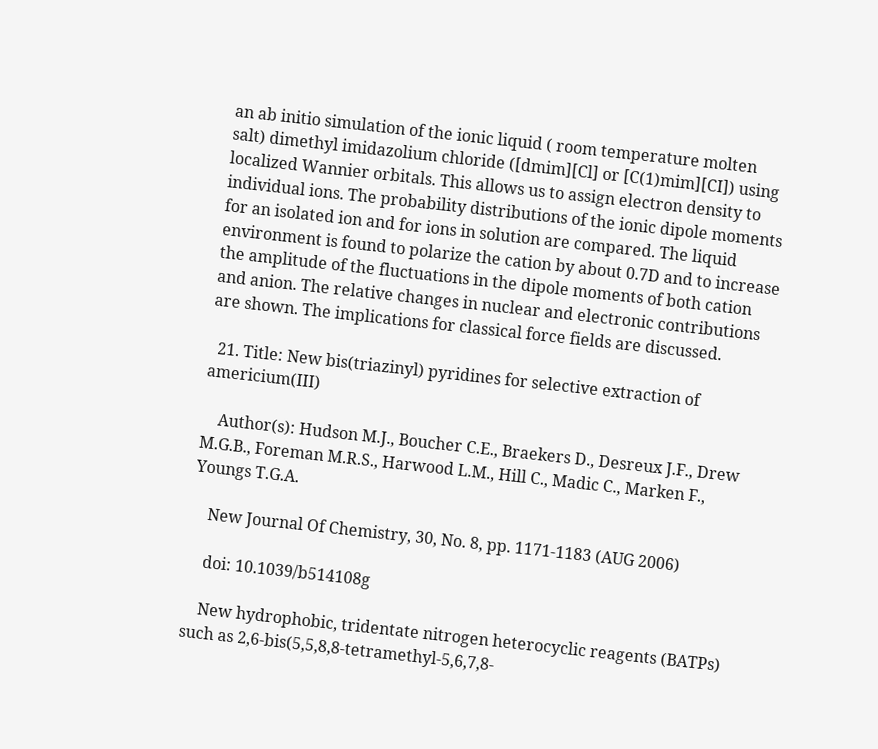an ab initio simulation of the ionic liquid ( room temperature molten salt) dimethyl imidazolium chloride ([dmim][Cl] or [C(1)mim][CI]) using localized Wannier orbitals. This allows us to assign electron density to individual ions. The probability distributions of the ionic dipole moments for an isolated ion and for ions in solution are compared. The liquid environment is found to polarize the cation by about 0.7D and to increase the amplitude of the fluctuations in the dipole moments of both cation and anion. The relative changes in nuclear and electronic contributions are shown. The implications for classical force fields are discussed.

  21. Title: New bis(triazinyl) pyridines for selective extraction of americium(III)

    Author(s): Hudson M.J., Boucher C.E., Braekers D., Desreux J.F., Drew M.G.B., Foreman M.R.S., Harwood L.M., Hill C., Madic C., Marken F., Youngs T.G.A.

    New Journal Of Chemistry, 30, No. 8, pp. 1171-1183 (AUG 2006)

    doi: 10.1039/b514108g

    New hydrophobic, tridentate nitrogen heterocyclic reagents (BATPs) such as 2,6-bis(5,5,8,8-tetramethyl-5,6,7,8-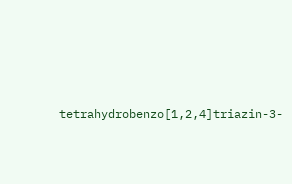tetrahydrobenzo[1,2,4]triazin-3-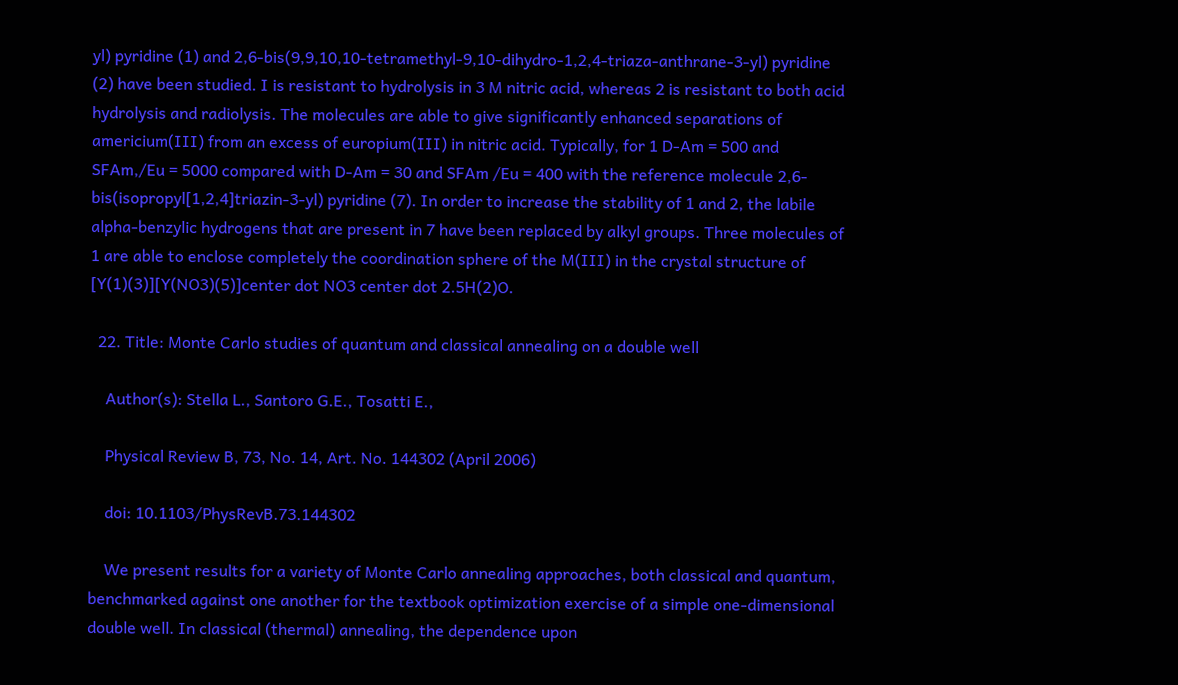yl) pyridine (1) and 2,6-bis(9,9,10,10-tetramethyl-9,10-dihydro-1,2,4-triaza-anthrane-3-yl) pyridine (2) have been studied. I is resistant to hydrolysis in 3 M nitric acid, whereas 2 is resistant to both acid hydrolysis and radiolysis. The molecules are able to give significantly enhanced separations of americium(III) from an excess of europium(III) in nitric acid. Typically, for 1 D-Am = 500 and SFAm,/Eu = 5000 compared with D-Am = 30 and SFAm /Eu = 400 with the reference molecule 2,6-bis(isopropyl[1,2,4]triazin-3-yl) pyridine (7). In order to increase the stability of 1 and 2, the labile alpha-benzylic hydrogens that are present in 7 have been replaced by alkyl groups. Three molecules of 1 are able to enclose completely the coordination sphere of the M(III) in the crystal structure of [Y(1)(3)][Y(NO3)(5)]center dot NO3 center dot 2.5H(2)O.

  22. Title: Monte Carlo studies of quantum and classical annealing on a double well

    Author(s): Stella L., Santoro G.E., Tosatti E.,

    Physical Review B, 73, No. 14, Art. No. 144302 (April 2006)

    doi: 10.1103/PhysRevB.73.144302

    We present results for a variety of Monte Carlo annealing approaches, both classical and quantum, benchmarked against one another for the textbook optimization exercise of a simple one-dimensional double well. In classical (thermal) annealing, the dependence upon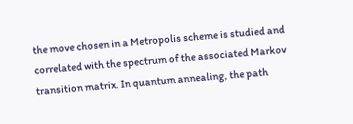the move chosen in a Metropolis scheme is studied and correlated with the spectrum of the associated Markov transition matrix. In quantum annealing, the path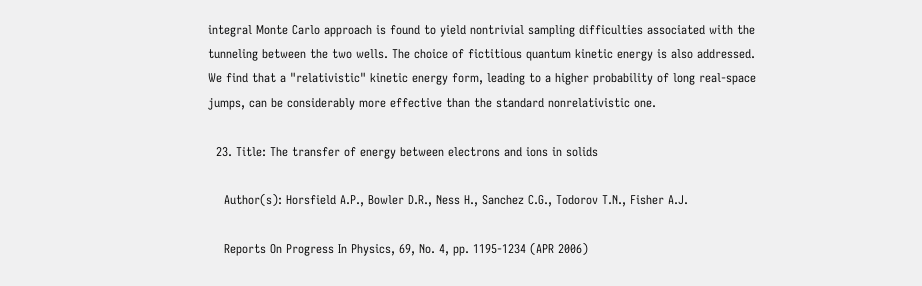integral Monte Carlo approach is found to yield nontrivial sampling difficulties associated with the tunneling between the two wells. The choice of fictitious quantum kinetic energy is also addressed. We find that a "relativistic" kinetic energy form, leading to a higher probability of long real-space jumps, can be considerably more effective than the standard nonrelativistic one.

  23. Title: The transfer of energy between electrons and ions in solids

    Author(s): Horsfield A.P., Bowler D.R., Ness H., Sanchez C.G., Todorov T.N., Fisher A.J.

    Reports On Progress In Physics, 69, No. 4, pp. 1195-1234 (APR 2006)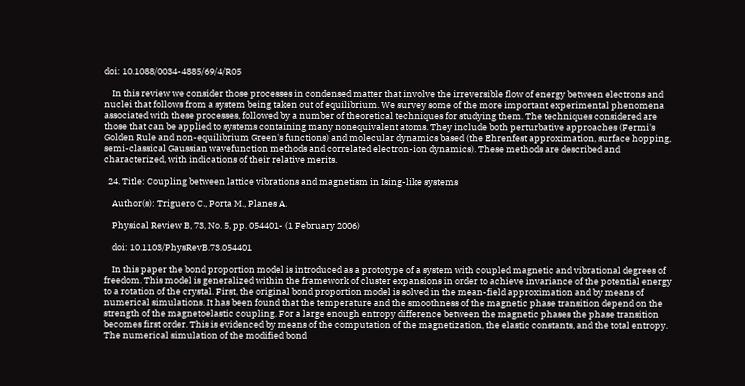doi: 10.1088/0034-4885/69/4/R05

    In this review we consider those processes in condensed matter that involve the irreversible flow of energy between electrons and nuclei that follows from a system being taken out of equilibrium. We survey some of the more important experimental phenomena associated with these processes, followed by a number of theoretical techniques for studying them. The techniques considered are those that can be applied to systems containing many nonequivalent atoms. They include both perturbative approaches (Fermi's Golden Rule and non-equilibrium Green's functions) and molecular dynamics based (the Ehrenfest approximation, surface hopping, semi-classical Gaussian wavefunction methods and correlated electron-ion dynamics). These methods are described and characterized, with indications of their relative merits.

  24. Title: Coupling between lattice vibrations and magnetism in Ising-like systems

    Author(s): Triguero C., Porta M., Planes A.

    Physical Review B, 73, No. 5, pp. 054401- (1 February 2006)

    doi: 10.1103/PhysRevB.73.054401

    In this paper the bond proportion model is introduced as a prototype of a system with coupled magnetic and vibrational degrees of freedom. This model is generalized within the framework of cluster expansions in order to achieve invariance of the potential energy to a rotation of the crystal. First, the original bond proportion model is solved in the mean-field approximation and by means of numerical simulations. It has been found that the temperature and the smoothness of the magnetic phase transition depend on the strength of the magnetoelastic coupling. For a large enough entropy difference between the magnetic phases the phase transition becomes first order. This is evidenced by means of the computation of the magnetization, the elastic constants, and the total entropy. The numerical simulation of the modified bond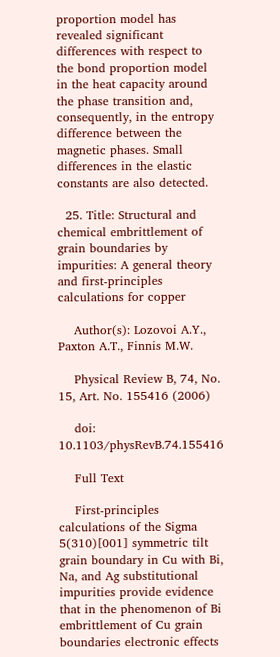proportion model has revealed significant differences with respect to the bond proportion model in the heat capacity around the phase transition and, consequently, in the entropy difference between the magnetic phases. Small differences in the elastic constants are also detected.

  25. Title: Structural and chemical embrittlement of grain boundaries by impurities: A general theory and first-principles calculations for copper

    Author(s): Lozovoi A.Y., Paxton A.T., Finnis M.W.

    Physical Review B, 74, No. 15, Art. No. 155416 (2006)

    doi: 10.1103/physRevB.74.155416

    Full Text

    First-principles calculations of the Sigma 5(310)[001] symmetric tilt grain boundary in Cu with Bi, Na, and Ag substitutional impurities provide evidence that in the phenomenon of Bi embrittlement of Cu grain boundaries electronic effects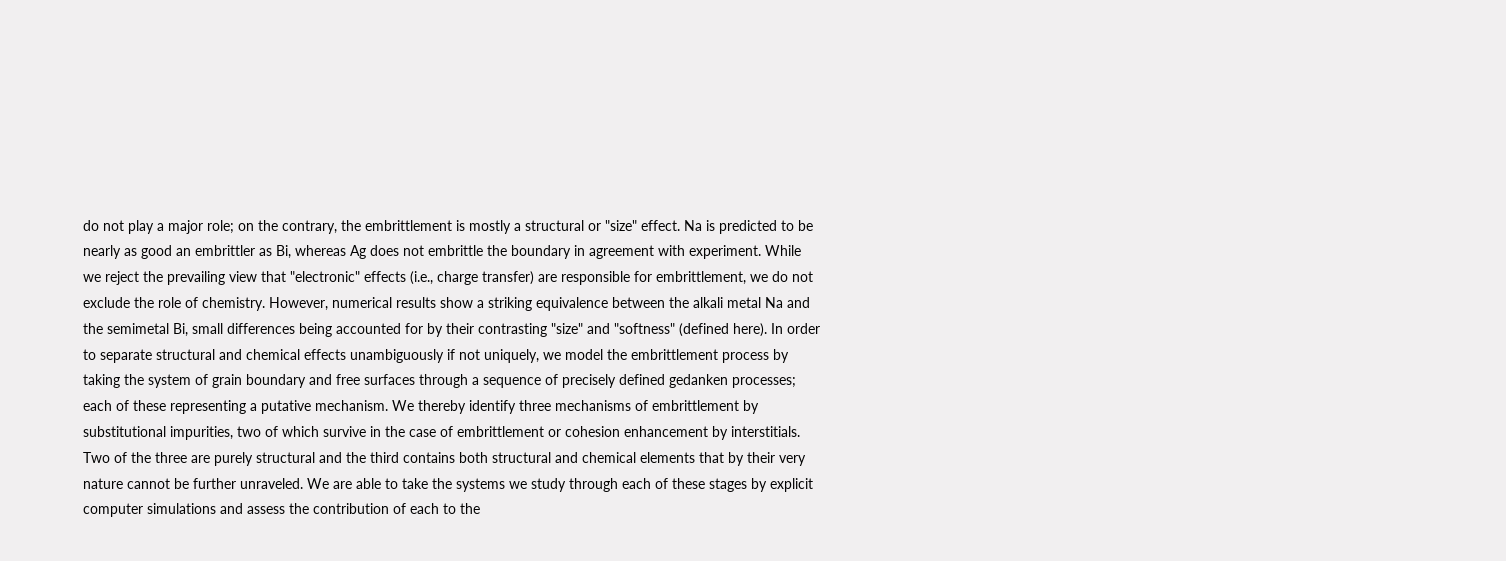do not play a major role; on the contrary, the embrittlement is mostly a structural or "size" effect. Na is predicted to be nearly as good an embrittler as Bi, whereas Ag does not embrittle the boundary in agreement with experiment. While we reject the prevailing view that "electronic" effects (i.e., charge transfer) are responsible for embrittlement, we do not exclude the role of chemistry. However, numerical results show a striking equivalence between the alkali metal Na and the semimetal Bi, small differences being accounted for by their contrasting "size" and "softness" (defined here). In order to separate structural and chemical effects unambiguously if not uniquely, we model the embrittlement process by taking the system of grain boundary and free surfaces through a sequence of precisely defined gedanken processes; each of these representing a putative mechanism. We thereby identify three mechanisms of embrittlement by substitutional impurities, two of which survive in the case of embrittlement or cohesion enhancement by interstitials. Two of the three are purely structural and the third contains both structural and chemical elements that by their very nature cannot be further unraveled. We are able to take the systems we study through each of these stages by explicit computer simulations and assess the contribution of each to the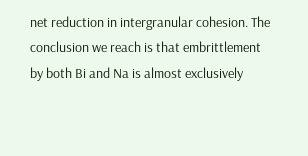net reduction in intergranular cohesion. The conclusion we reach is that embrittlement by both Bi and Na is almost exclusively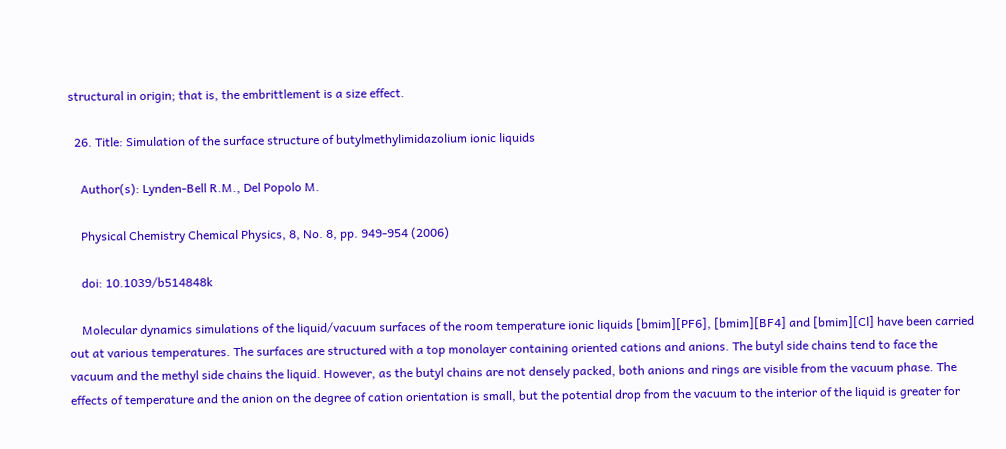structural in origin; that is, the embrittlement is a size effect.

  26. Title: Simulation of the surface structure of butylmethylimidazolium ionic liquids

    Author(s): Lynden-Bell R.M., Del Popolo M.

    Physical Chemistry Chemical Physics, 8, No. 8, pp. 949-954 (2006)

    doi: 10.1039/b514848k

    Molecular dynamics simulations of the liquid/vacuum surfaces of the room temperature ionic liquids [bmim][PF6], [bmim][BF4] and [bmim][Cl] have been carried out at various temperatures. The surfaces are structured with a top monolayer containing oriented cations and anions. The butyl side chains tend to face the vacuum and the methyl side chains the liquid. However, as the butyl chains are not densely packed, both anions and rings are visible from the vacuum phase. The effects of temperature and the anion on the degree of cation orientation is small, but the potential drop from the vacuum to the interior of the liquid is greater for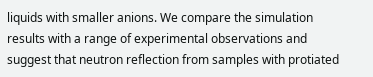liquids with smaller anions. We compare the simulation results with a range of experimental observations and suggest that neutron reflection from samples with protiated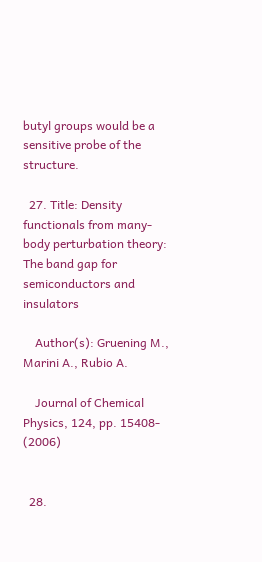butyl groups would be a sensitive probe of the structure.

  27. Title: Density functionals from many-body perturbation theory: The band gap for semiconductors and insulators

    Author(s): Gruening M., Marini A., Rubio A.

    Journal of Chemical Physics, 124, pp. 15408- (2006)


  28.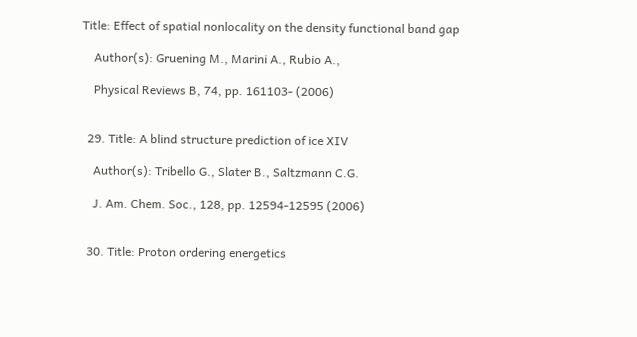Title: Effect of spatial nonlocality on the density functional band gap

    Author(s): Gruening M., Marini A., Rubio A.,

    Physical Reviews B, 74, pp. 161103- (2006)


  29. Title: A blind structure prediction of ice XIV

    Author(s): Tribello G., Slater B., Saltzmann C.G.

    J. Am. Chem. Soc., 128, pp. 12594-12595 (2006)


  30. Title: Proton ordering energetics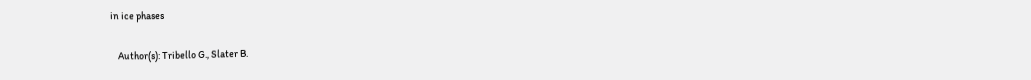in ice phases

    Author(s): Tribello G., Slater B.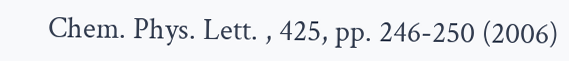Chem. Phys. Lett. , 425, pp. 246-250 (2006)